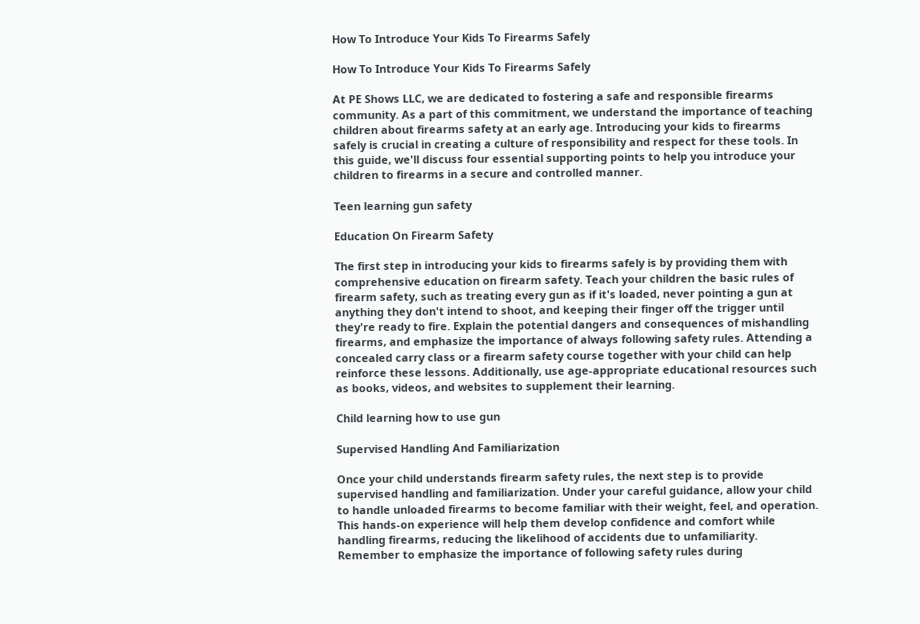How To Introduce Your Kids To Firearms Safely

How To Introduce Your Kids To Firearms Safely

At PE Shows LLC, we are dedicated to fostering a safe and responsible firearms community. As a part of this commitment, we understand the importance of teaching children about firearms safety at an early age. Introducing your kids to firearms safely is crucial in creating a culture of responsibility and respect for these tools. In this guide, we'll discuss four essential supporting points to help you introduce your children to firearms in a secure and controlled manner.

Teen learning gun safety

Education On Firearm Safety

The first step in introducing your kids to firearms safely is by providing them with comprehensive education on firearm safety. Teach your children the basic rules of firearm safety, such as treating every gun as if it's loaded, never pointing a gun at anything they don't intend to shoot, and keeping their finger off the trigger until they're ready to fire. Explain the potential dangers and consequences of mishandling firearms, and emphasize the importance of always following safety rules. Attending a concealed carry class or a firearm safety course together with your child can help reinforce these lessons. Additionally, use age-appropriate educational resources such as books, videos, and websites to supplement their learning.

Child learning how to use gun

Supervised Handling And Familiarization

Once your child understands firearm safety rules, the next step is to provide supervised handling and familiarization. Under your careful guidance, allow your child to handle unloaded firearms to become familiar with their weight, feel, and operation. This hands-on experience will help them develop confidence and comfort while handling firearms, reducing the likelihood of accidents due to unfamiliarity. Remember to emphasize the importance of following safety rules during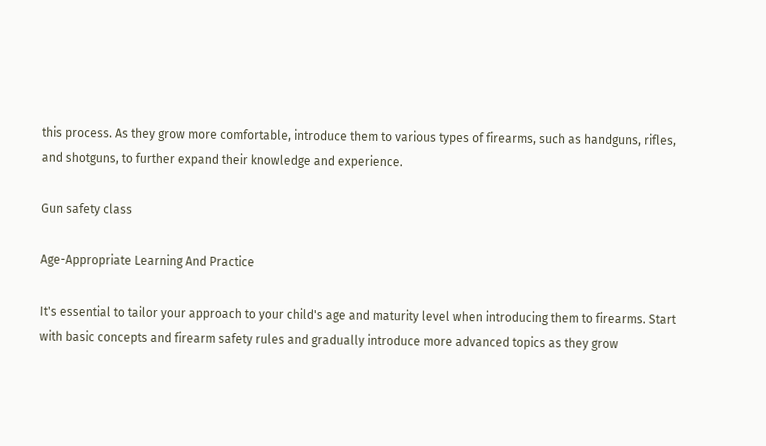this process. As they grow more comfortable, introduce them to various types of firearms, such as handguns, rifles, and shotguns, to further expand their knowledge and experience.

Gun safety class

Age-Appropriate Learning And Practice

It's essential to tailor your approach to your child's age and maturity level when introducing them to firearms. Start with basic concepts and firearm safety rules and gradually introduce more advanced topics as they grow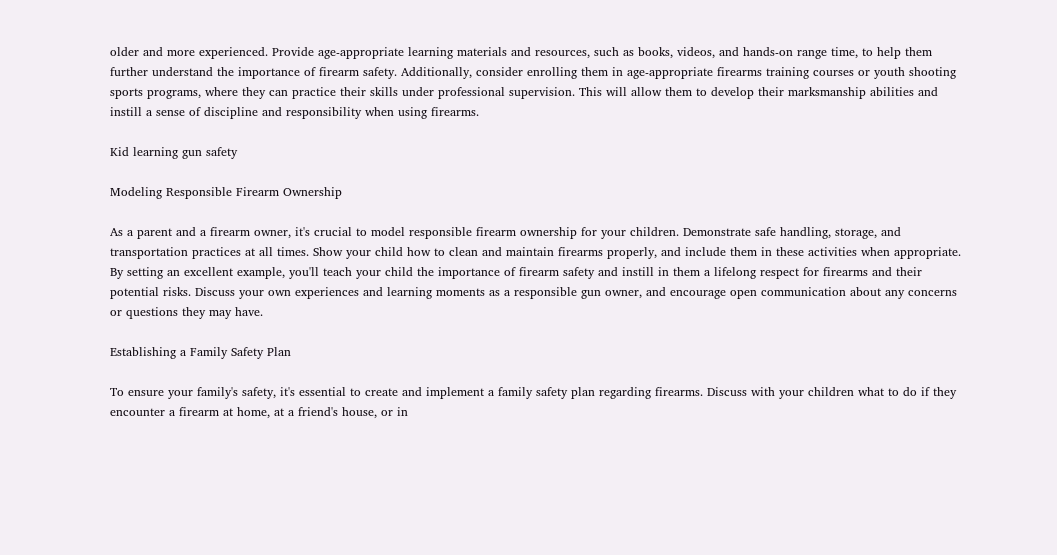older and more experienced. Provide age-appropriate learning materials and resources, such as books, videos, and hands-on range time, to help them further understand the importance of firearm safety. Additionally, consider enrolling them in age-appropriate firearms training courses or youth shooting sports programs, where they can practice their skills under professional supervision. This will allow them to develop their marksmanship abilities and instill a sense of discipline and responsibility when using firearms.

Kid learning gun safety

Modeling Responsible Firearm Ownership

As a parent and a firearm owner, it's crucial to model responsible firearm ownership for your children. Demonstrate safe handling, storage, and transportation practices at all times. Show your child how to clean and maintain firearms properly, and include them in these activities when appropriate. By setting an excellent example, you'll teach your child the importance of firearm safety and instill in them a lifelong respect for firearms and their potential risks. Discuss your own experiences and learning moments as a responsible gun owner, and encourage open communication about any concerns or questions they may have.

Establishing a Family Safety Plan

To ensure your family's safety, it's essential to create and implement a family safety plan regarding firearms. Discuss with your children what to do if they encounter a firearm at home, at a friend's house, or in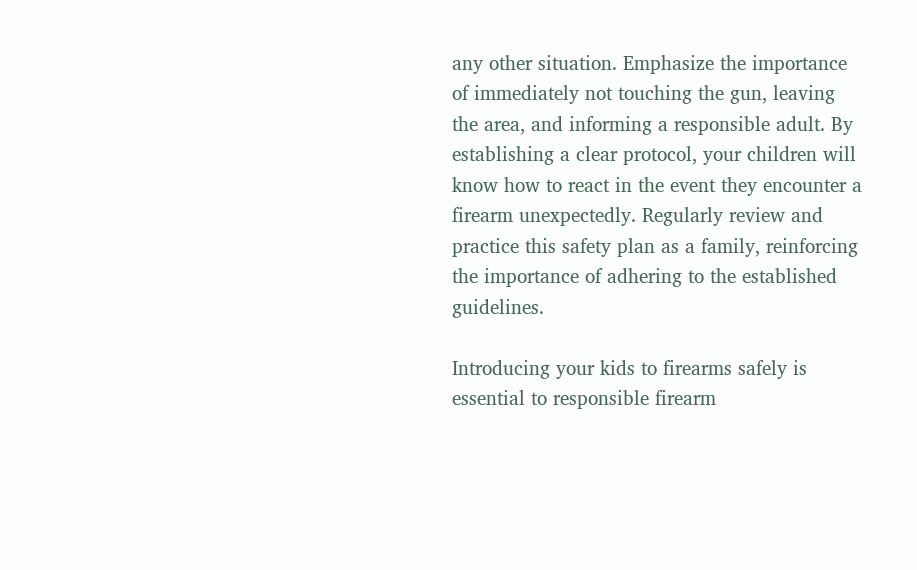any other situation. Emphasize the importance of immediately not touching the gun, leaving the area, and informing a responsible adult. By establishing a clear protocol, your children will know how to react in the event they encounter a firearm unexpectedly. Regularly review and practice this safety plan as a family, reinforcing the importance of adhering to the established guidelines.

Introducing your kids to firearms safely is essential to responsible firearm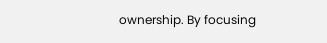ownership. By focusing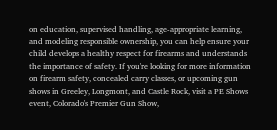on education, supervised handling, age-appropriate learning, and modeling responsible ownership, you can help ensure your child develops a healthy respect for firearms and understands the importance of safety. If you're looking for more information on firearm safety, concealed carry classes, or upcoming gun shows in Greeley, Longmont, and Castle Rock, visit a PE Shows event, Colorado's Premier Gun Show,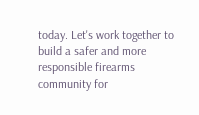today. Let's work together to build a safer and more responsible firearms community for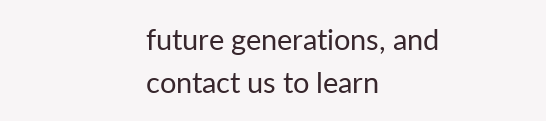future generations, and contact us to learn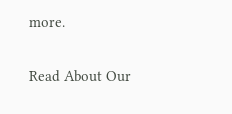more.

Read About Our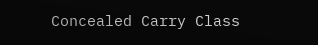Concealed Carry Class